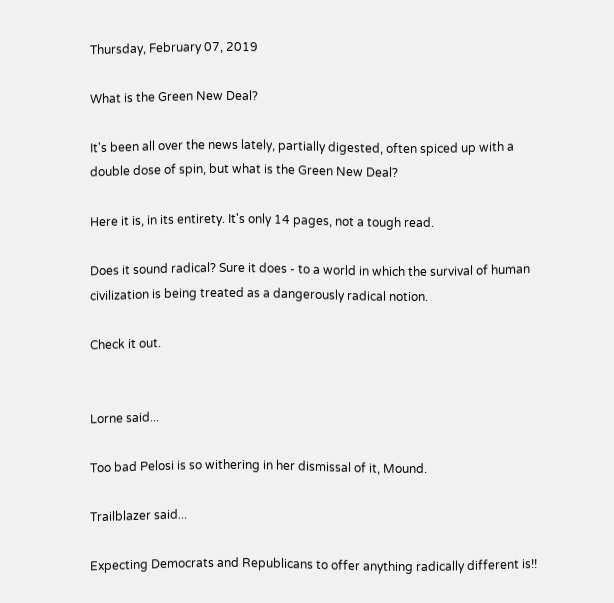Thursday, February 07, 2019

What is the Green New Deal?

It's been all over the news lately, partially digested, often spiced up with a double dose of spin, but what is the Green New Deal?

Here it is, in its entirety. It's only 14 pages, not a tough read.

Does it sound radical? Sure it does - to a world in which the survival of human civilization is being treated as a dangerously radical notion.

Check it out.


Lorne said...

Too bad Pelosi is so withering in her dismissal of it, Mound.

Trailblazer said...

Expecting Democrats and Republicans to offer anything radically different is!!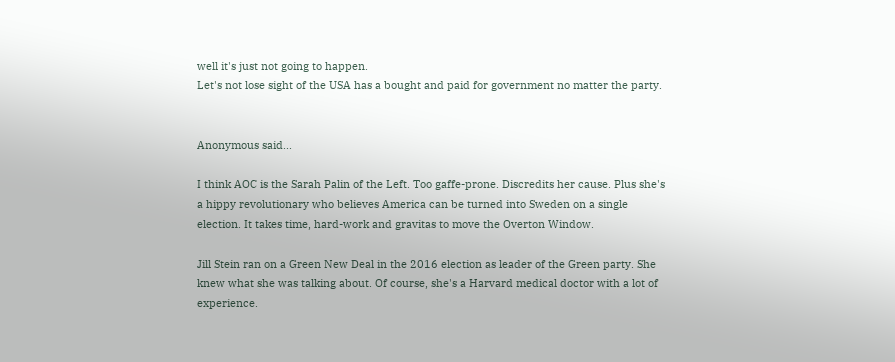well it's just not going to happen.
Let's not lose sight of the USA has a bought and paid for government no matter the party.


Anonymous said...

I think AOC is the Sarah Palin of the Left. Too gaffe-prone. Discredits her cause. Plus she's a hippy revolutionary who believes America can be turned into Sweden on a single election. It takes time, hard-work and gravitas to move the Overton Window.

Jill Stein ran on a Green New Deal in the 2016 election as leader of the Green party. She knew what she was talking about. Of course, she's a Harvard medical doctor with a lot of experience.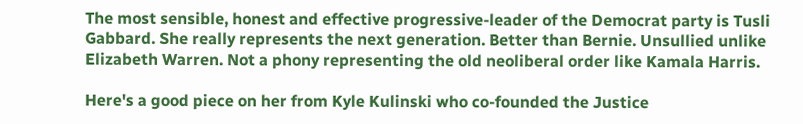The most sensible, honest and effective progressive-leader of the Democrat party is Tusli Gabbard. She really represents the next generation. Better than Bernie. Unsullied unlike Elizabeth Warren. Not a phony representing the old neoliberal order like Kamala Harris.

Here's a good piece on her from Kyle Kulinski who co-founded the Justice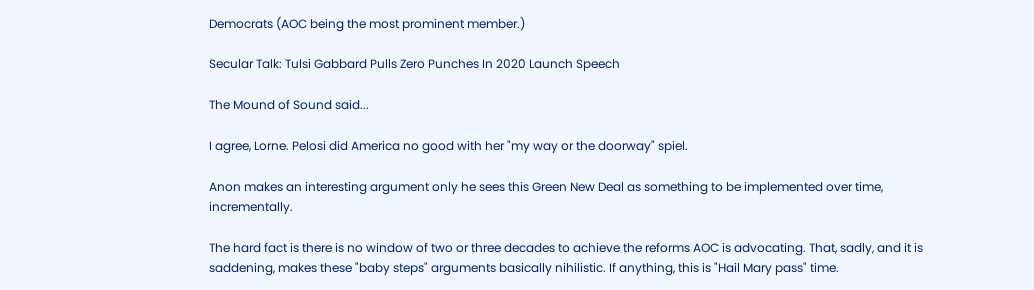Democrats (AOC being the most prominent member.)

Secular Talk: Tulsi Gabbard Pulls Zero Punches In 2020 Launch Speech

The Mound of Sound said...

I agree, Lorne. Pelosi did America no good with her "my way or the doorway" spiel.

Anon makes an interesting argument only he sees this Green New Deal as something to be implemented over time, incrementally.

The hard fact is there is no window of two or three decades to achieve the reforms AOC is advocating. That, sadly, and it is saddening, makes these "baby steps" arguments basically nihilistic. If anything, this is "Hail Mary pass" time.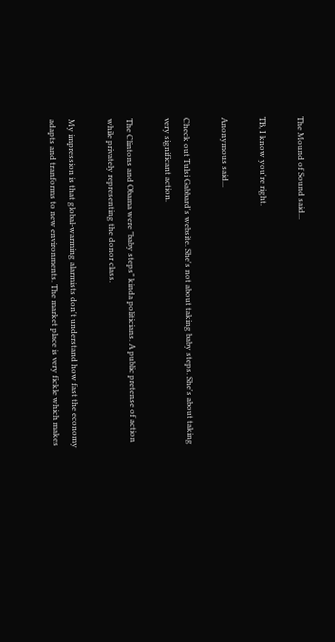The Mound of Sound said...

TB, I know you're right.

Anonymous said...

Check out Tulsi Gabbard's website. She's not about taking baby steps. She's about taking very significant action.

The Clintons and Obama were "baby steps" kinda politicians. A public pretense of action while privately representing the donor class.

My impression is that global-warming alarmists don't understand how fast the economy adapts and tranforms to new environments. The market place is very fickle which makes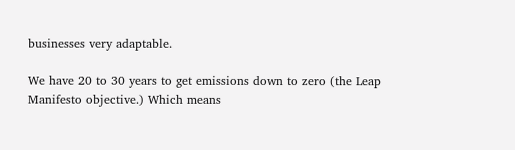businesses very adaptable.

We have 20 to 30 years to get emissions down to zero (the Leap Manifesto objective.) Which means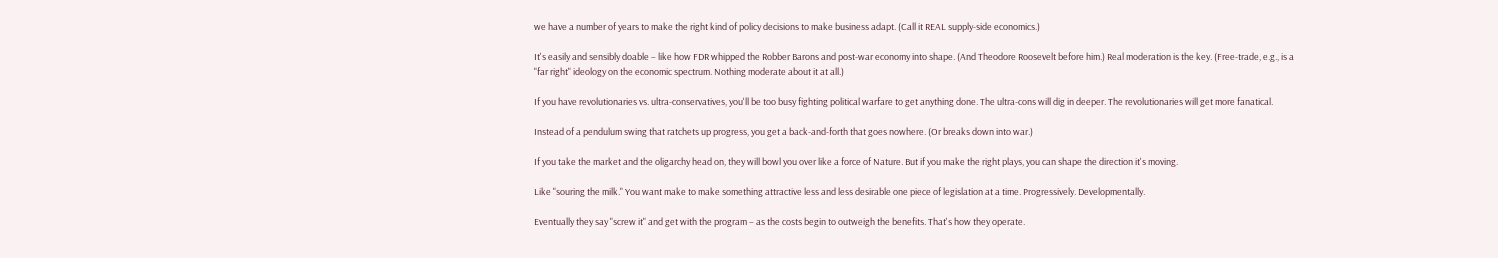we have a number of years to make the right kind of policy decisions to make business adapt. (Call it REAL supply-side economics.)

It's easily and sensibly doable – like how FDR whipped the Robber Barons and post-war economy into shape. (And Theodore Roosevelt before him.) Real moderation is the key. (Free-trade, e.g., is a "far right" ideology on the economic spectrum. Nothing moderate about it at all.)

If you have revolutionaries vs. ultra-conservatives, you'll be too busy fighting political warfare to get anything done. The ultra-cons will dig in deeper. The revolutionaries will get more fanatical.

Instead of a pendulum swing that ratchets up progress, you get a back-and-forth that goes nowhere. (Or breaks down into war.)

If you take the market and the oligarchy head on, they will bowl you over like a force of Nature. But if you make the right plays, you can shape the direction it's moving.

Like "souring the milk." You want make to make something attractive less and less desirable one piece of legislation at a time. Progressively. Developmentally.

Eventually they say "screw it" and get with the program – as the costs begin to outweigh the benefits. That's how they operate.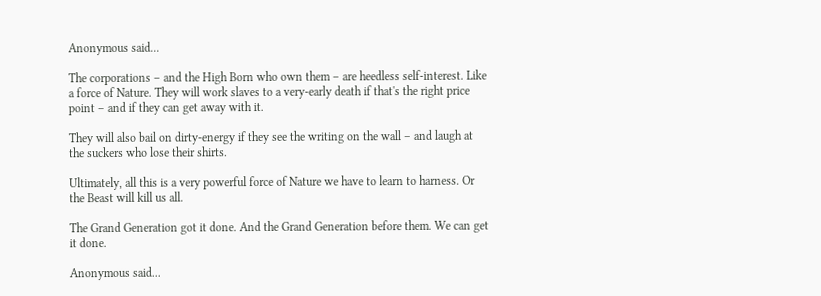Anonymous said...

The corporations – and the High Born who own them – are heedless self-interest. Like a force of Nature. They will work slaves to a very-early death if that's the right price point – and if they can get away with it.

They will also bail on dirty-energy if they see the writing on the wall – and laugh at the suckers who lose their shirts.

Ultimately, all this is a very powerful force of Nature we have to learn to harness. Or the Beast will kill us all.

The Grand Generation got it done. And the Grand Generation before them. We can get it done.

Anonymous said...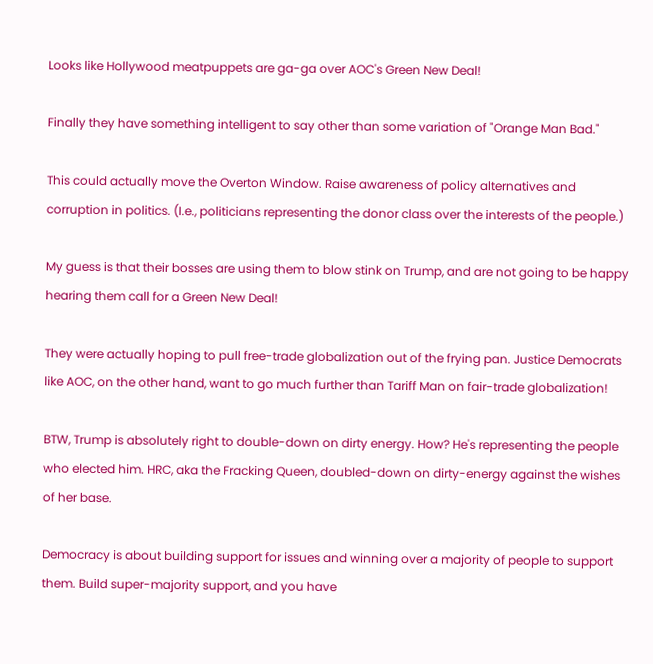Looks like Hollywood meatpuppets are ga-ga over AOC's Green New Deal!

Finally they have something intelligent to say other than some variation of "Orange Man Bad."

This could actually move the Overton Window. Raise awareness of policy alternatives and corruption in politics. (I.e., politicians representing the donor class over the interests of the people.)

My guess is that their bosses are using them to blow stink on Trump, and are not going to be happy hearing them call for a Green New Deal!

They were actually hoping to pull free-trade globalization out of the frying pan. Justice Democrats like AOC, on the other hand, want to go much further than Tariff Man on fair-trade globalization!

BTW, Trump is absolutely right to double-down on dirty energy. How? He's representing the people who elected him. HRC, aka the Fracking Queen, doubled-down on dirty-energy against the wishes of her base.

Democracy is about building support for issues and winning over a majority of people to support them. Build super-majority support, and you have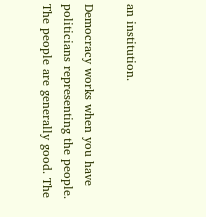an institution.

Democracy works when you have politicians representing the people. The people are generally good. The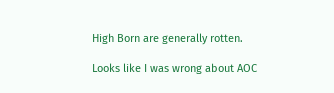High Born are generally rotten.

Looks like I was wrong about AOC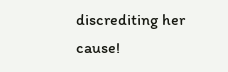discrediting her cause!